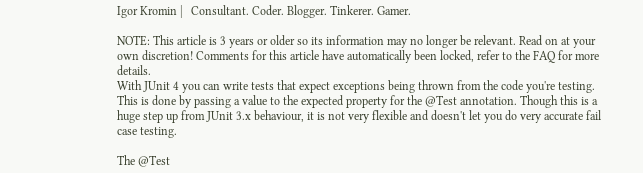Igor Kromin |   Consultant. Coder. Blogger. Tinkerer. Gamer.

NOTE: This article is 3 years or older so its information may no longer be relevant. Read on at your own discretion! Comments for this article have automatically been locked, refer to the FAQ for more details.
With JUnit 4 you can write tests that expect exceptions being thrown from the code you're testing. This is done by passing a value to the expected property for the @Test annotation. Though this is a huge step up from JUnit 3.x behaviour, it is not very flexible and doesn't let you do very accurate fail case testing.

The @Test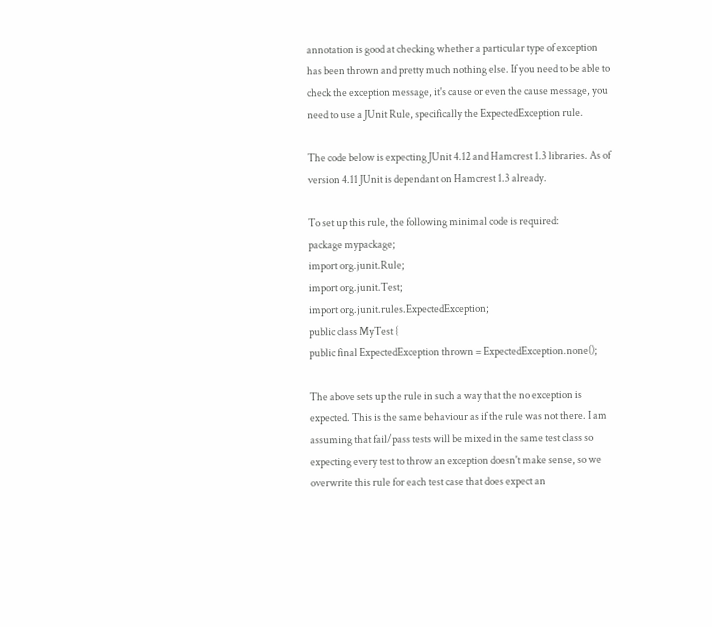annotation is good at checking whether a particular type of exception has been thrown and pretty much nothing else. If you need to be able to check the exception message, it's cause or even the cause message, you need to use a JUnit Rule, specifically the ExpectedException rule.

The code below is expecting JUnit 4.12 and Hamcrest 1.3 libraries. As of version 4.11 JUnit is dependant on Hamcrest 1.3 already.

To set up this rule, the following minimal code is required:
package mypackage;
import org.junit.Rule;
import org.junit.Test;
import org.junit.rules.ExpectedException;
public class MyTest {
public final ExpectedException thrown = ExpectedException.none();

The above sets up the rule in such a way that the no exception is expected. This is the same behaviour as if the rule was not there. I am assuming that fail/pass tests will be mixed in the same test class so expecting every test to throw an exception doesn't make sense, so we overwrite this rule for each test case that does expect an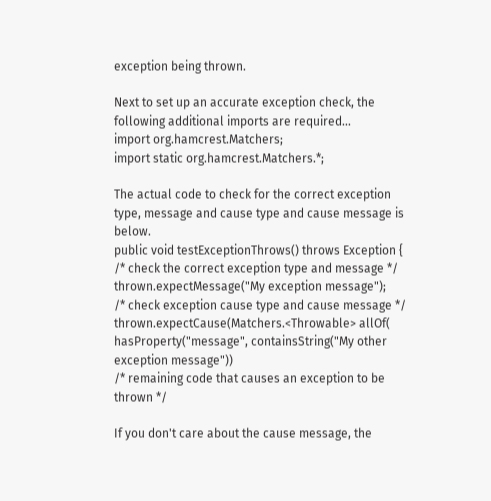exception being thrown.

Next to set up an accurate exception check, the following additional imports are required...
import org.hamcrest.Matchers;
import static org.hamcrest.Matchers.*;

The actual code to check for the correct exception type, message and cause type and cause message is below.
public void testExceptionThrows() throws Exception {
/* check the correct exception type and message */
thrown.expectMessage("My exception message");
/* check exception cause type and cause message */
thrown.expectCause(Matchers.<Throwable> allOf(
hasProperty("message", containsString("My other exception message"))
/* remaining code that causes an exception to be thrown */

If you don't care about the cause message, the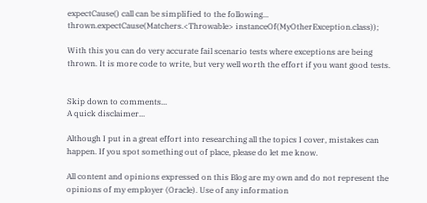expectCause() call can be simplified to the following...
thrown.expectCause(Matchers.<Throwable> instanceOf(MyOtherException.class));

With this you can do very accurate fail scenario tests where exceptions are being thrown. It is more code to write, but very well worth the effort if you want good tests.


Skip down to comments...
A quick disclaimer...

Although I put in a great effort into researching all the topics I cover, mistakes can happen. If you spot something out of place, please do let me know.

All content and opinions expressed on this Blog are my own and do not represent the opinions of my employer (Oracle). Use of any information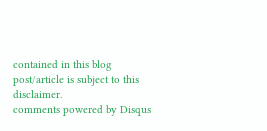contained in this blog post/article is subject to this disclaimer.
comments powered by Disqus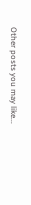Other posts you may like...